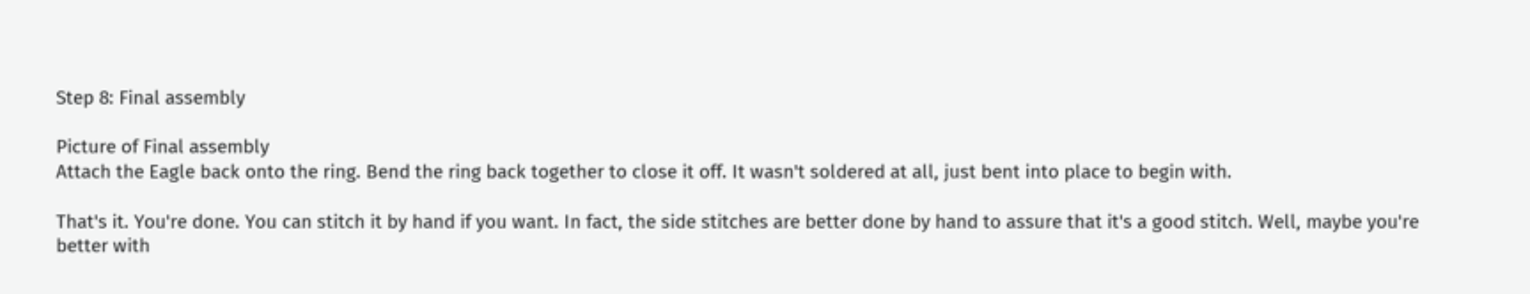Step 8: Final assembly

Picture of Final assembly
Attach the Eagle back onto the ring. Bend the ring back together to close it off. It wasn't soldered at all, just bent into place to begin with.

That's it. You're done. You can stitch it by hand if you want. In fact, the side stitches are better done by hand to assure that it's a good stitch. Well, maybe you're better with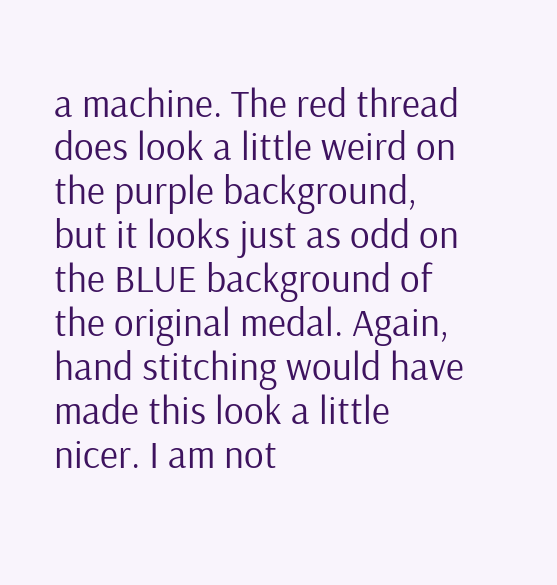a machine. The red thread does look a little weird on the purple background, but it looks just as odd on the BLUE background of the original medal. Again, hand stitching would have made this look a little nicer. I am not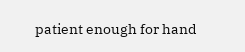patient enough for hand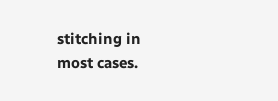stitching in most cases.